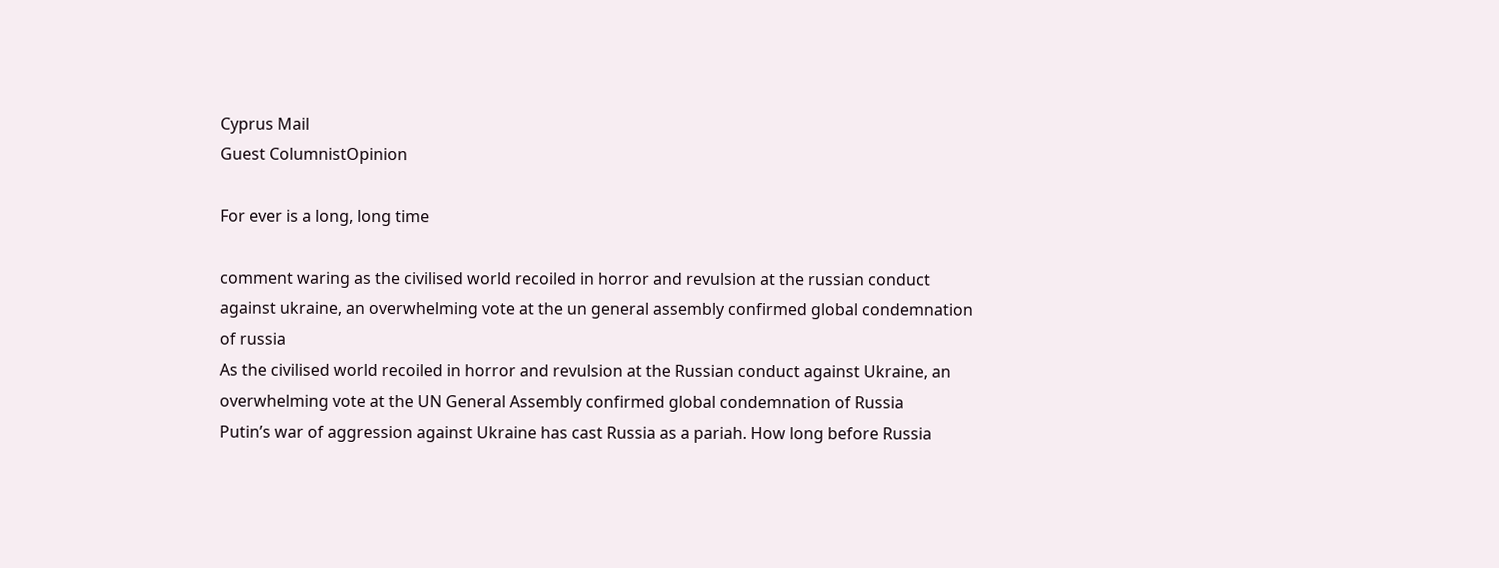Cyprus Mail
Guest ColumnistOpinion

For ever is a long, long time

comment waring as the civilised world recoiled in horror and revulsion at the russian conduct against ukraine, an overwhelming vote at the un general assembly confirmed global condemnation of russia
As the civilised world recoiled in horror and revulsion at the Russian conduct against Ukraine, an overwhelming vote at the UN General Assembly confirmed global condemnation of Russia
Putin’s war of aggression against Ukraine has cast Russia as a pariah. How long before Russia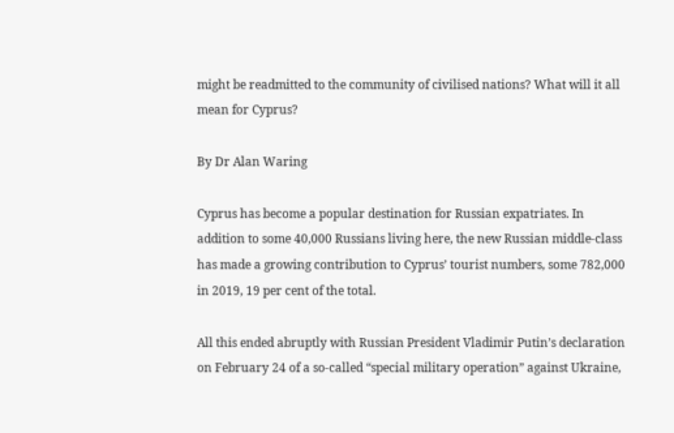might be readmitted to the community of civilised nations? What will it all mean for Cyprus?

By Dr Alan Waring

Cyprus has become a popular destination for Russian expatriates. In addition to some 40,000 Russians living here, the new Russian middle-class has made a growing contribution to Cyprus’ tourist numbers, some 782,000 in 2019, 19 per cent of the total.

All this ended abruptly with Russian President Vladimir Putin’s declaration on February 24 of a so-called “special military operation” against Ukraine,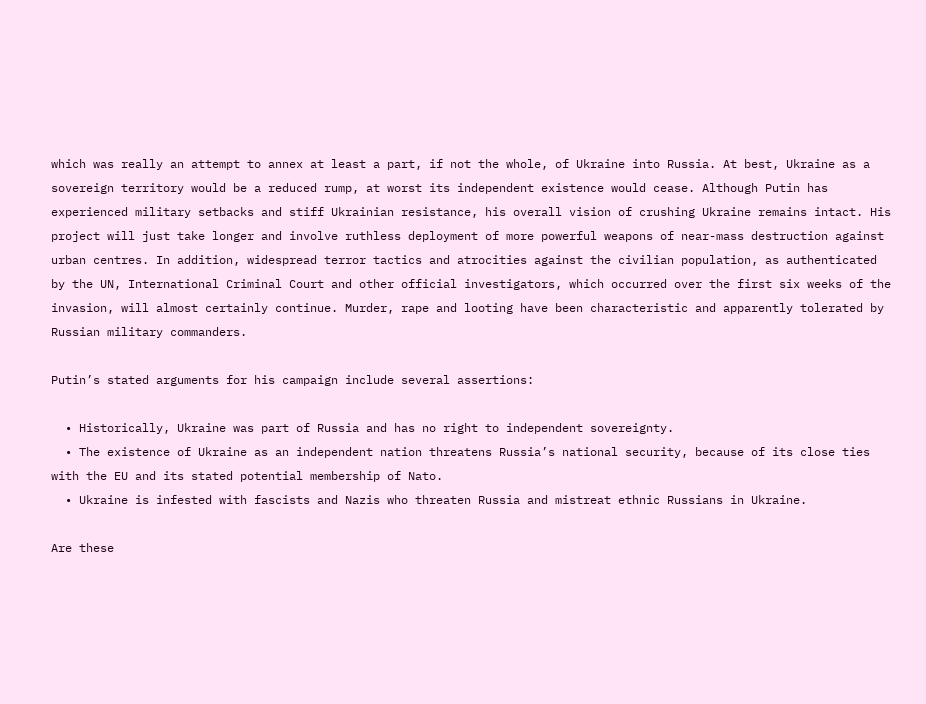which was really an attempt to annex at least a part, if not the whole, of Ukraine into Russia. At best, Ukraine as a sovereign territory would be a reduced rump, at worst its independent existence would cease. Although Putin has experienced military setbacks and stiff Ukrainian resistance, his overall vision of crushing Ukraine remains intact. His project will just take longer and involve ruthless deployment of more powerful weapons of near-mass destruction against urban centres. In addition, widespread terror tactics and atrocities against the civilian population, as authenticated by the UN, International Criminal Court and other official investigators, which occurred over the first six weeks of the invasion, will almost certainly continue. Murder, rape and looting have been characteristic and apparently tolerated by Russian military commanders.

Putin’s stated arguments for his campaign include several assertions:

  • Historically, Ukraine was part of Russia and has no right to independent sovereignty.
  • The existence of Ukraine as an independent nation threatens Russia’s national security, because of its close ties with the EU and its stated potential membership of Nato.
  • Ukraine is infested with fascists and Nazis who threaten Russia and mistreat ethnic Russians in Ukraine.

Are these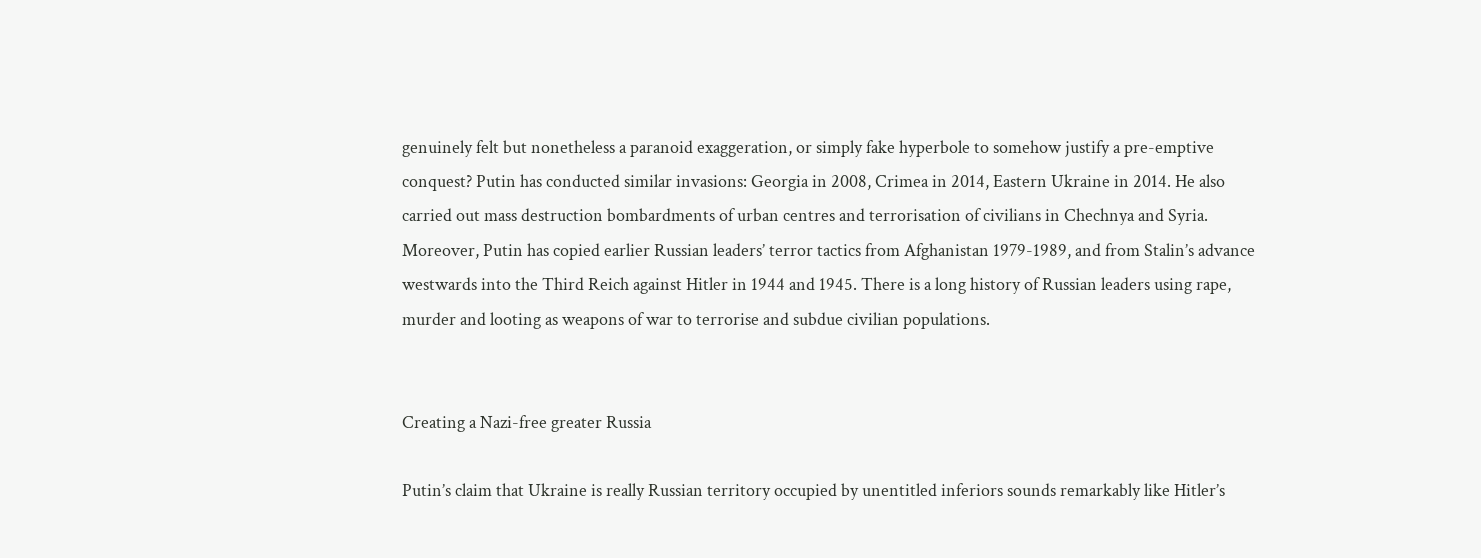genuinely felt but nonetheless a paranoid exaggeration, or simply fake hyperbole to somehow justify a pre-emptive conquest? Putin has conducted similar invasions: Georgia in 2008, Crimea in 2014, Eastern Ukraine in 2014. He also carried out mass destruction bombardments of urban centres and terrorisation of civilians in Chechnya and Syria. Moreover, Putin has copied earlier Russian leaders’ terror tactics from Afghanistan 1979-1989, and from Stalin’s advance westwards into the Third Reich against Hitler in 1944 and 1945. There is a long history of Russian leaders using rape, murder and looting as weapons of war to terrorise and subdue civilian populations.


Creating a Nazi-free greater Russia

Putin’s claim that Ukraine is really Russian territory occupied by unentitled inferiors sounds remarkably like Hitler’s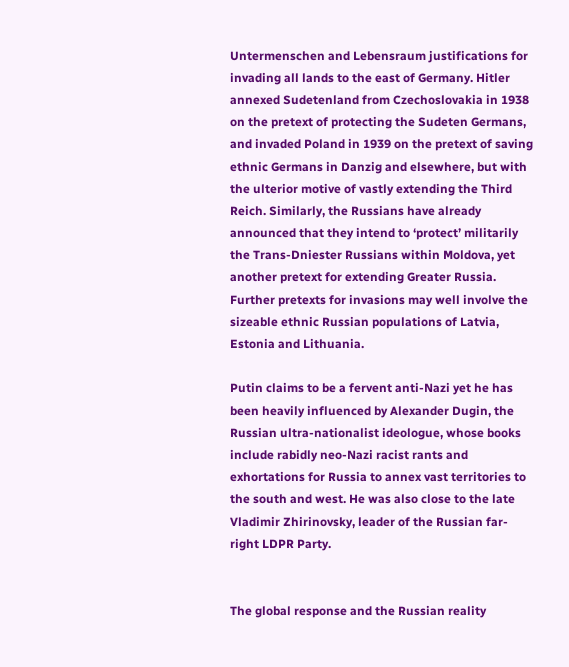Untermenschen and Lebensraum justifications for invading all lands to the east of Germany. Hitler annexed Sudetenland from Czechoslovakia in 1938 on the pretext of protecting the Sudeten Germans, and invaded Poland in 1939 on the pretext of saving ethnic Germans in Danzig and elsewhere, but with the ulterior motive of vastly extending the Third Reich. Similarly, the Russians have already announced that they intend to ‘protect’ militarily the Trans-Dniester Russians within Moldova, yet another pretext for extending Greater Russia. Further pretexts for invasions may well involve the sizeable ethnic Russian populations of Latvia, Estonia and Lithuania.

Putin claims to be a fervent anti-Nazi yet he has been heavily influenced by Alexander Dugin, the Russian ultra-nationalist ideologue, whose books include rabidly neo-Nazi racist rants and exhortations for Russia to annex vast territories to the south and west. He was also close to the late Vladimir Zhirinovsky, leader of the Russian far-right LDPR Party.


The global response and the Russian reality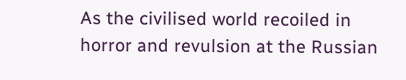As the civilised world recoiled in horror and revulsion at the Russian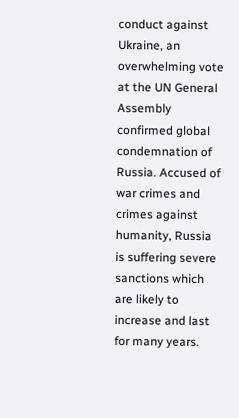conduct against Ukraine, an overwhelming vote at the UN General Assembly confirmed global condemnation of Russia. Accused of war crimes and crimes against humanity, Russia is suffering severe sanctions which are likely to increase and last for many years.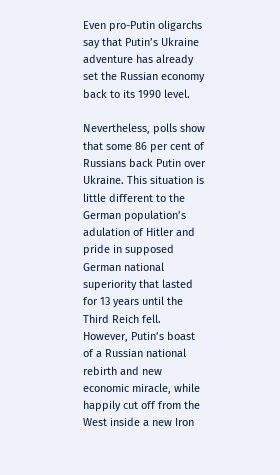Even pro-Putin oligarchs say that Putin’s Ukraine adventure has already set the Russian economy back to its 1990 level.

Nevertheless, polls show that some 86 per cent of Russians back Putin over Ukraine. This situation is little different to the German population’s adulation of Hitler and pride in supposed German national superiority that lasted for 13 years until the Third Reich fell. However, Putin’s boast of a Russian national rebirth and new economic miracle, while happily cut off from the West inside a new Iron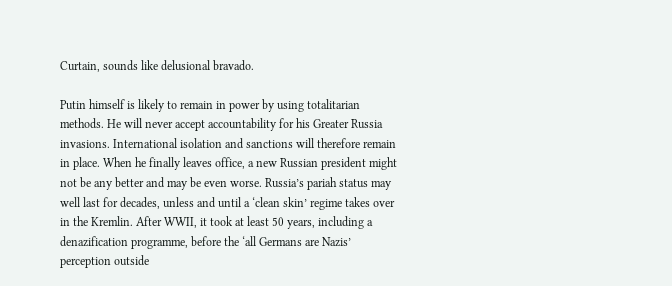Curtain, sounds like delusional bravado.

Putin himself is likely to remain in power by using totalitarian methods. He will never accept accountability for his Greater Russia invasions. International isolation and sanctions will therefore remain in place. When he finally leaves office, a new Russian president might not be any better and may be even worse. Russia’s pariah status may well last for decades, unless and until a ‘clean skin’ regime takes over in the Kremlin. After WWII, it took at least 50 years, including a denazification programme, before the ‘all Germans are Nazis’ perception outside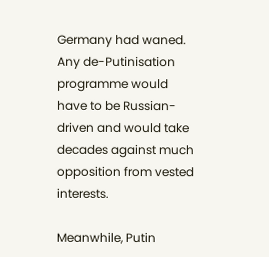Germany had waned. Any de-Putinisation programme would have to be Russian-driven and would take decades against much opposition from vested interests.

Meanwhile, Putin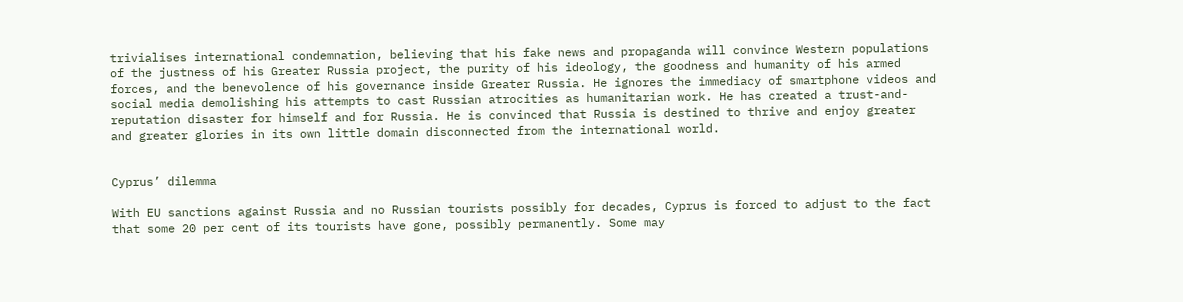trivialises international condemnation, believing that his fake news and propaganda will convince Western populations of the justness of his Greater Russia project, the purity of his ideology, the goodness and humanity of his armed forces, and the benevolence of his governance inside Greater Russia. He ignores the immediacy of smartphone videos and social media demolishing his attempts to cast Russian atrocities as humanitarian work. He has created a trust-and-reputation disaster for himself and for Russia. He is convinced that Russia is destined to thrive and enjoy greater and greater glories in its own little domain disconnected from the international world.


Cyprus’ dilemma

With EU sanctions against Russia and no Russian tourists possibly for decades, Cyprus is forced to adjust to the fact that some 20 per cent of its tourists have gone, possibly permanently. Some may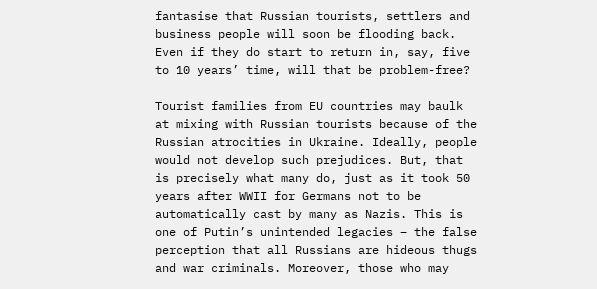fantasise that Russian tourists, settlers and business people will soon be flooding back. Even if they do start to return in, say, five to 10 years’ time, will that be problem-free?

Tourist families from EU countries may baulk at mixing with Russian tourists because of the Russian atrocities in Ukraine. Ideally, people would not develop such prejudices. But, that is precisely what many do, just as it took 50 years after WWII for Germans not to be automatically cast by many as Nazis. This is one of Putin’s unintended legacies – the false perception that all Russians are hideous thugs and war criminals. Moreover, those who may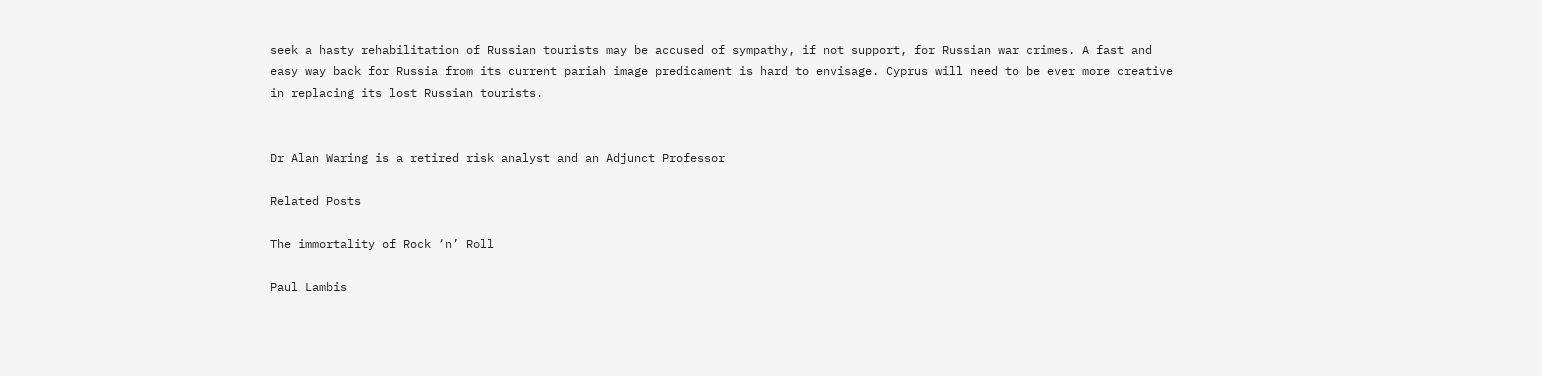seek a hasty rehabilitation of Russian tourists may be accused of sympathy, if not support, for Russian war crimes. A fast and easy way back for Russia from its current pariah image predicament is hard to envisage. Cyprus will need to be ever more creative in replacing its lost Russian tourists.


Dr Alan Waring is a retired risk analyst and an Adjunct Professor

Related Posts

The immortality of Rock ‘n’ Roll

Paul Lambis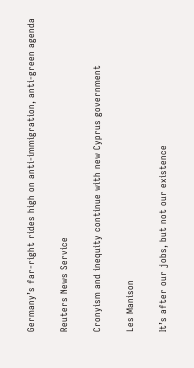Germany’s far-right rides high on anti-immigration, anti-green agenda

Reuters News Service

Cronyism and inequity continue with new Cyprus government

Les Manison

It’s after our jobs, but not our existence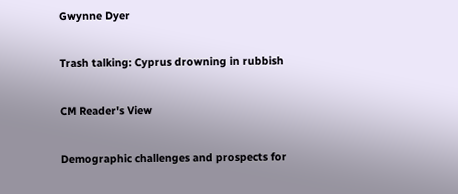Gwynne Dyer

Trash talking: Cyprus drowning in rubbish

CM Reader's View

Demographic challenges and prospects for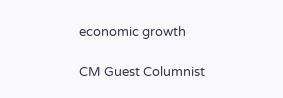economic growth

CM Guest Columnist